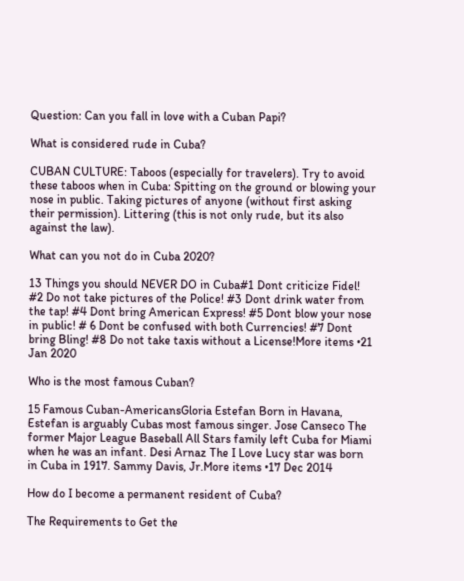Question: Can you fall in love with a Cuban Papi?

What is considered rude in Cuba?

CUBAN CULTURE: Taboos (especially for travelers). Try to avoid these taboos when in Cuba: Spitting on the ground or blowing your nose in public. Taking pictures of anyone (without first asking their permission). Littering (this is not only rude, but its also against the law).

What can you not do in Cuba 2020?

13 Things you should NEVER DO in Cuba#1 Dont criticize Fidel! #2 Do not take pictures of the Police! #3 Dont drink water from the tap! #4 Dont bring American Express! #5 Dont blow your nose in public! # 6 Dont be confused with both Currencies! #7 Dont bring Bling! #8 Do not take taxis without a License!More items •21 Jan 2020

Who is the most famous Cuban?

15 Famous Cuban-AmericansGloria Estefan Born in Havana, Estefan is arguably Cubas most famous singer. Jose Canseco The former Major League Baseball All Stars family left Cuba for Miami when he was an infant. Desi Arnaz The I Love Lucy star was born in Cuba in 1917. Sammy Davis, Jr.More items •17 Dec 2014

How do I become a permanent resident of Cuba?

The Requirements to Get the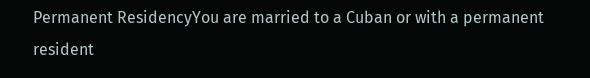Permanent ResidencyYou are married to a Cuban or with a permanent resident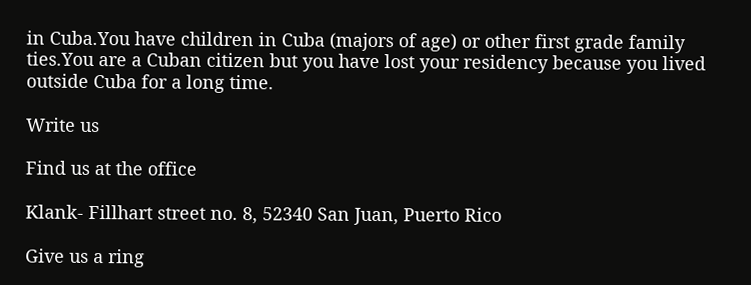in Cuba.You have children in Cuba (majors of age) or other first grade family ties.You are a Cuban citizen but you have lost your residency because you lived outside Cuba for a long time.

Write us

Find us at the office

Klank- Fillhart street no. 8, 52340 San Juan, Puerto Rico

Give us a ring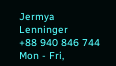Jermya Lenninger
+88 940 846 744
Mon - Fri,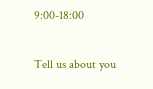9:00-18:00

Tell us about you